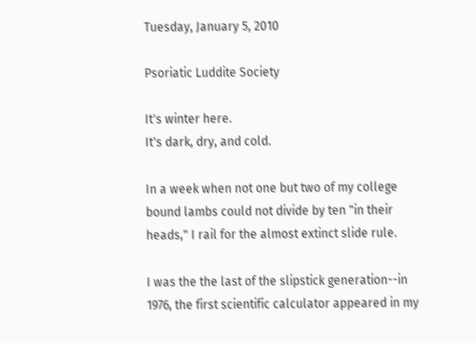Tuesday, January 5, 2010

Psoriatic Luddite Society

It's winter here.
It's dark, dry, and cold.

In a week when not one but two of my college bound lambs could not divide by ten "in their heads," I rail for the almost extinct slide rule.

I was the the last of the slipstick generation--in 1976, the first scientific calculator appeared in my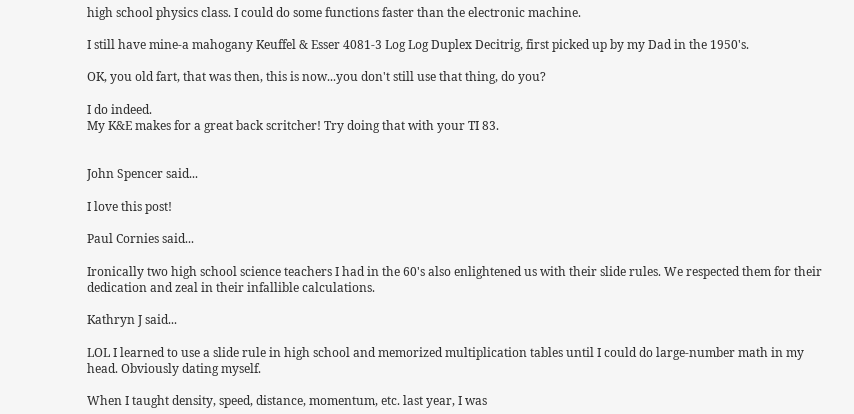high school physics class. I could do some functions faster than the electronic machine.

I still have mine-a mahogany Keuffel & Esser 4081-3 Log Log Duplex Decitrig, first picked up by my Dad in the 1950's.

OK, you old fart, that was then, this is now...you don't still use that thing, do you?

I do indeed.
My K&E makes for a great back scritcher! Try doing that with your TI 83.


John Spencer said...

I love this post!

Paul Cornies said...

Ironically two high school science teachers I had in the 60's also enlightened us with their slide rules. We respected them for their dedication and zeal in their infallible calculations.

Kathryn J said...

LOL I learned to use a slide rule in high school and memorized multiplication tables until I could do large-number math in my head. Obviously dating myself.

When I taught density, speed, distance, momentum, etc. last year, I was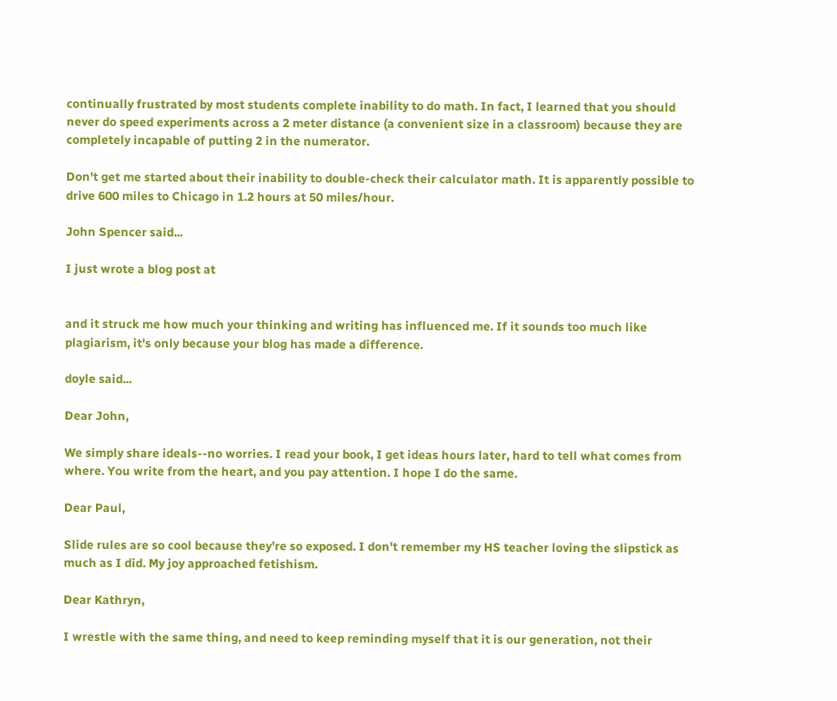continually frustrated by most students complete inability to do math. In fact, I learned that you should never do speed experiments across a 2 meter distance (a convenient size in a classroom) because they are completely incapable of putting 2 in the numerator.

Don't get me started about their inability to double-check their calculator math. It is apparently possible to drive 600 miles to Chicago in 1.2 hours at 50 miles/hour.

John Spencer said...

I just wrote a blog post at


and it struck me how much your thinking and writing has influenced me. If it sounds too much like plagiarism, it's only because your blog has made a difference.

doyle said...

Dear John,

We simply share ideals--no worries. I read your book, I get ideas hours later, hard to tell what comes from where. You write from the heart, and you pay attention. I hope I do the same.

Dear Paul,

Slide rules are so cool because they're so exposed. I don't remember my HS teacher loving the slipstick as much as I did. My joy approached fetishism.

Dear Kathryn,

I wrestle with the same thing, and need to keep reminding myself that it is our generation, not their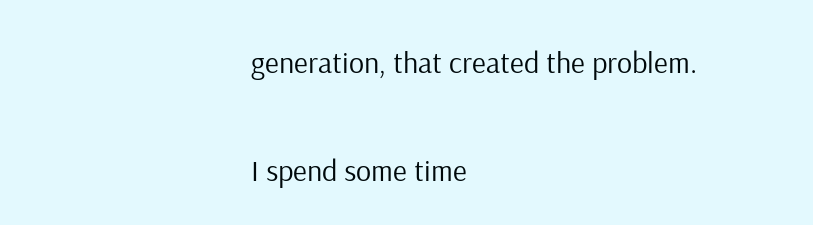generation, that created the problem.

I spend some time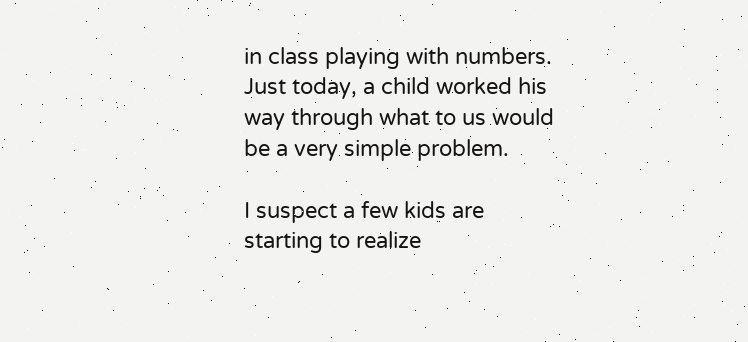in class playing with numbers. Just today, a child worked his way through what to us would be a very simple problem.

I suspect a few kids are starting to realize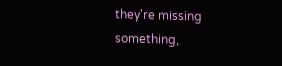they're missing something,